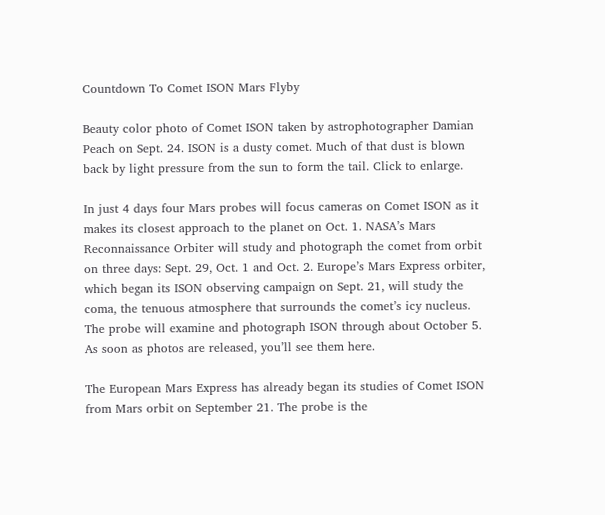Countdown To Comet ISON Mars Flyby

Beauty color photo of Comet ISON taken by astrophotographer Damian Peach on Sept. 24. ISON is a dusty comet. Much of that dust is blown back by light pressure from the sun to form the tail. Click to enlarge.

In just 4 days four Mars probes will focus cameras on Comet ISON as it makes its closest approach to the planet on Oct. 1. NASA’s Mars Reconnaissance Orbiter will study and photograph the comet from orbit on three days: Sept. 29, Oct. 1 and Oct. 2. Europe’s Mars Express orbiter, which began its ISON observing campaign on Sept. 21, will study the coma, the tenuous atmosphere that surrounds the comet’s icy nucleus. The probe will examine and photograph ISON through about October 5. As soon as photos are released, you’ll see them here.

The European Mars Express has already began its studies of Comet ISON from Mars orbit on September 21. The probe is the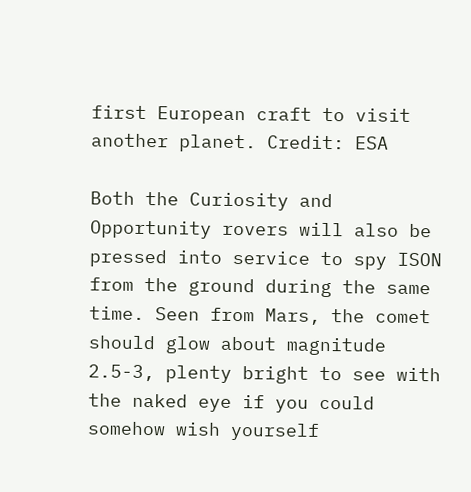first European craft to visit another planet. Credit: ESA

Both the Curiosity and Opportunity rovers will also be pressed into service to spy ISON from the ground during the same time. Seen from Mars, the comet should glow about magnitude 2.5-3, plenty bright to see with the naked eye if you could somehow wish yourself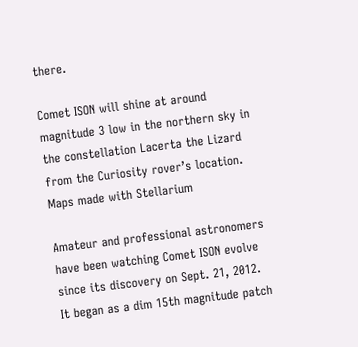there.

Comet ISON will shine at around magnitude 3 low in the northern sky in the constellation Lacerta the Lizard from the Curiosity rover’s location. Maps made with Stellarium

Amateur and professional astronomers have been watching Comet ISON evolve since its discovery on Sept. 21, 2012. It began as a dim 15th magnitude patch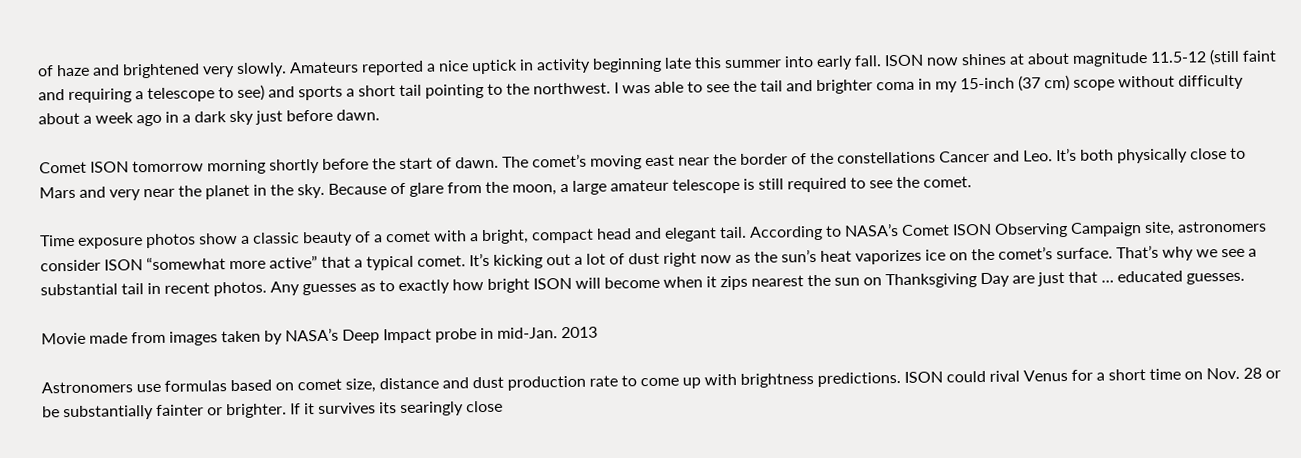of haze and brightened very slowly. Amateurs reported a nice uptick in activity beginning late this summer into early fall. ISON now shines at about magnitude 11.5-12 (still faint and requiring a telescope to see) and sports a short tail pointing to the northwest. I was able to see the tail and brighter coma in my 15-inch (37 cm) scope without difficulty about a week ago in a dark sky just before dawn.

Comet ISON tomorrow morning shortly before the start of dawn. The comet’s moving east near the border of the constellations Cancer and Leo. It’s both physically close to Mars and very near the planet in the sky. Because of glare from the moon, a large amateur telescope is still required to see the comet.

Time exposure photos show a classic beauty of a comet with a bright, compact head and elegant tail. According to NASA’s Comet ISON Observing Campaign site, astronomers consider ISON “somewhat more active” that a typical comet. It’s kicking out a lot of dust right now as the sun’s heat vaporizes ice on the comet’s surface. That’s why we see a substantial tail in recent photos. Any guesses as to exactly how bright ISON will become when it zips nearest the sun on Thanksgiving Day are just that … educated guesses.

Movie made from images taken by NASA’s Deep Impact probe in mid-Jan. 2013

Astronomers use formulas based on comet size, distance and dust production rate to come up with brightness predictions. ISON could rival Venus for a short time on Nov. 28 or be substantially fainter or brighter. If it survives its searingly close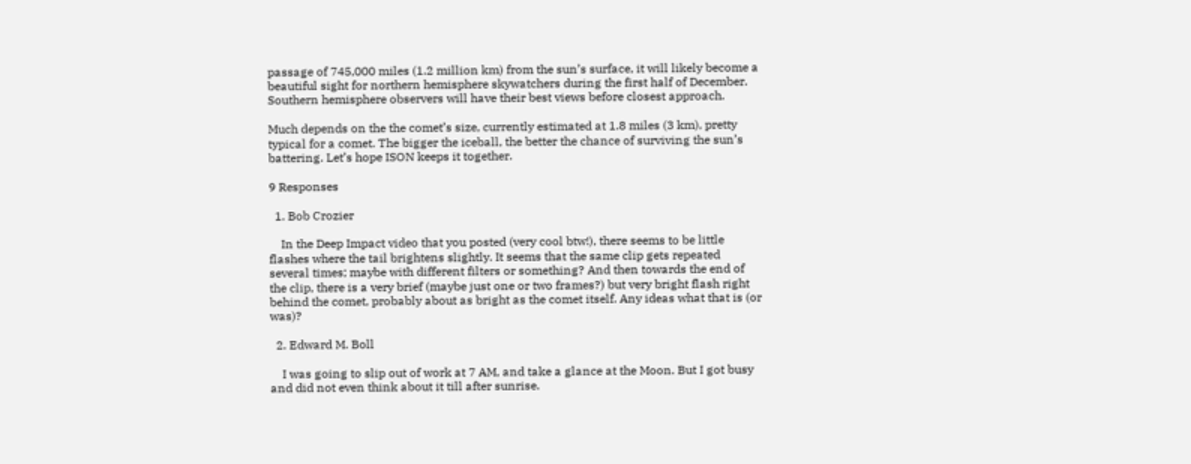passage of 745,000 miles (1.2 million km) from the sun’s surface, it will likely become a beautiful sight for northern hemisphere skywatchers during the first half of December. Southern hemisphere observers will have their best views before closest approach.

Much depends on the the comet’s size, currently estimated at 1.8 miles (3 km), pretty typical for a comet. The bigger the iceball, the better the chance of surviving the sun’s battering. Let’s hope ISON keeps it together.

9 Responses

  1. Bob Crozier

    In the Deep Impact video that you posted (very cool btw!), there seems to be little flashes where the tail brightens slightly. It seems that the same clip gets repeated several times; maybe with different filters or something? And then towards the end of the clip, there is a very brief (maybe just one or two frames?) but very bright flash right behind the comet, probably about as bright as the comet itself. Any ideas what that is (or was)?

  2. Edward M. Boll

    I was going to slip out of work at 7 AM, and take a glance at the Moon. But I got busy and did not even think about it till after sunrise.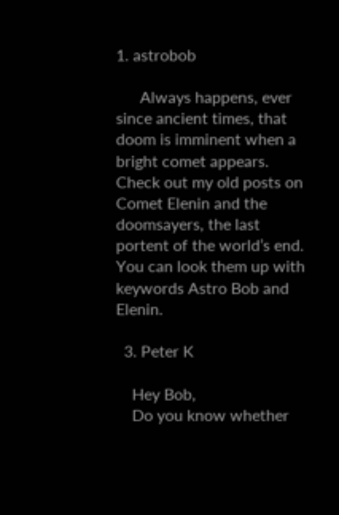1. astrobob

      Always happens, ever since ancient times, that doom is imminent when a bright comet appears. Check out my old posts on Comet Elenin and the doomsayers, the last portent of the world’s end. You can look them up with keywords Astro Bob and Elenin.

  3. Peter K

    Hey Bob,
    Do you know whether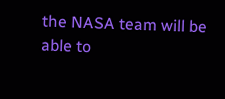the NASA team will be able to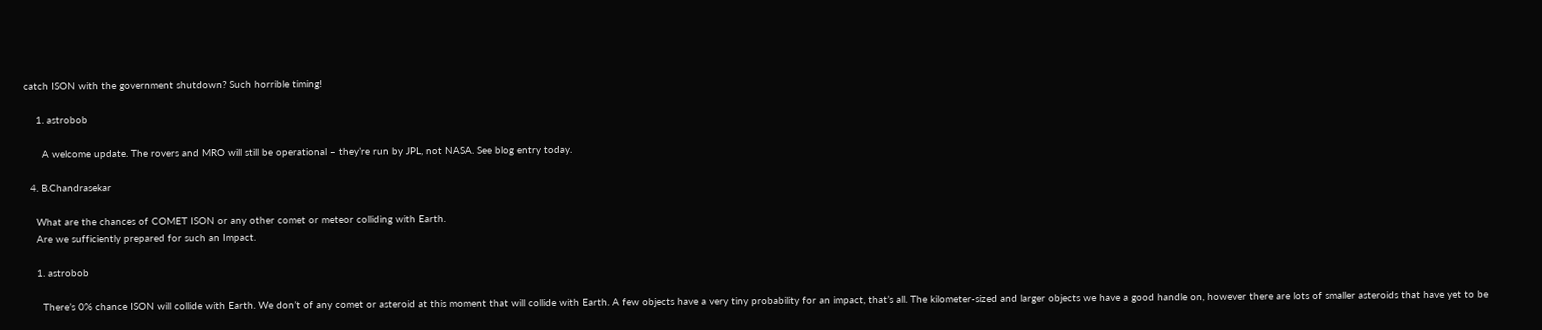catch ISON with the government shutdown? Such horrible timing!

    1. astrobob

      A welcome update. The rovers and MRO will still be operational – they’re run by JPL, not NASA. See blog entry today.

  4. B.Chandrasekar

    What are the chances of COMET ISON or any other comet or meteor colliding with Earth.
    Are we sufficiently prepared for such an Impact.

    1. astrobob

      There’s 0% chance ISON will collide with Earth. We don’t of any comet or asteroid at this moment that will collide with Earth. A few objects have a very tiny probability for an impact, that’s all. The kilometer-sized and larger objects we have a good handle on, however there are lots of smaller asteroids that have yet to be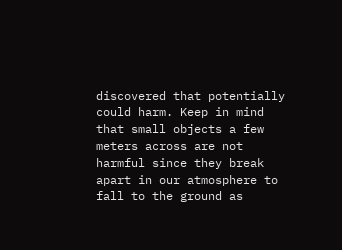discovered that potentially could harm. Keep in mind that small objects a few meters across are not harmful since they break apart in our atmosphere to fall to the ground as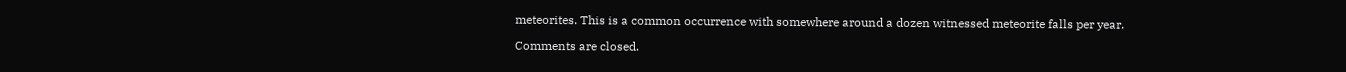meteorites. This is a common occurrence with somewhere around a dozen witnessed meteorite falls per year.

Comments are closed.